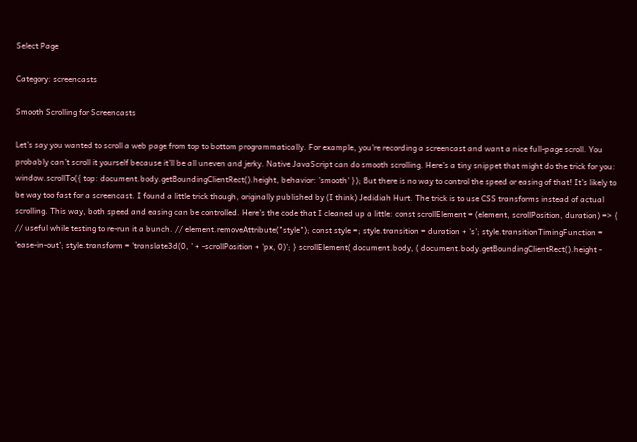Select Page

Category: screencasts

Smooth Scrolling for Screencasts

Let’s say you wanted to scroll a web page from top to bottom programmatically. For example, you’re recording a screencast and want a nice full-page scroll. You probably can’t scroll it yourself because it’ll be all uneven and jerky. Native JavaScript can do smooth scrolling. Here’s a tiny snippet that might do the trick for you: window.scrollTo({ top: document.body.getBoundingClientRect().height, behavior: 'smooth' }); But there is no way to control the speed or easing of that! It’s likely to be way too fast for a screencast. I found a little trick though, originally published by (I think) Jedidiah Hurt. The trick is to use CSS transforms instead of actual scrolling. This way, both speed and easing can be controlled. Here’s the code that I cleaned up a little: const scrollElement = (element, scrollPosition, duration) => { // useful while testing to re-run it a bunch. // element.removeAttribute("style"); const style =; style.transition = duration + 's'; style.transitionTimingFunction = 'ease-in-out'; style.transform = 'translate3d(0, ' + -scrollPosition + 'px, 0)'; } scrollElement( document.body, ( document.body.getBoundingClientRect().height -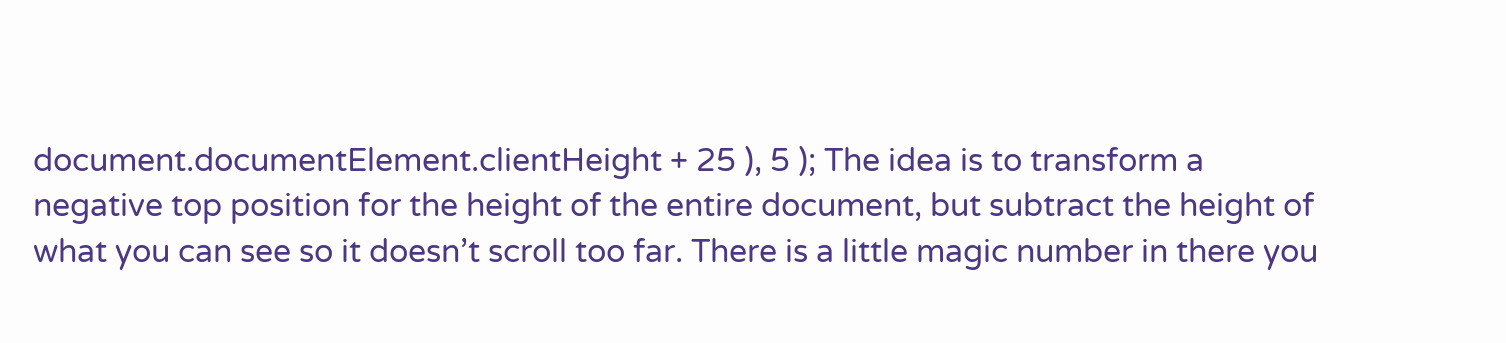document.documentElement.clientHeight + 25 ), 5 ); The idea is to transform a negative top position for the height of the entire document, but subtract the height of what you can see so it doesn’t scroll too far. There is a little magic number in there you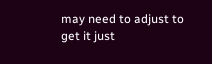may need to adjust to get it just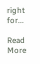right for...

Read More